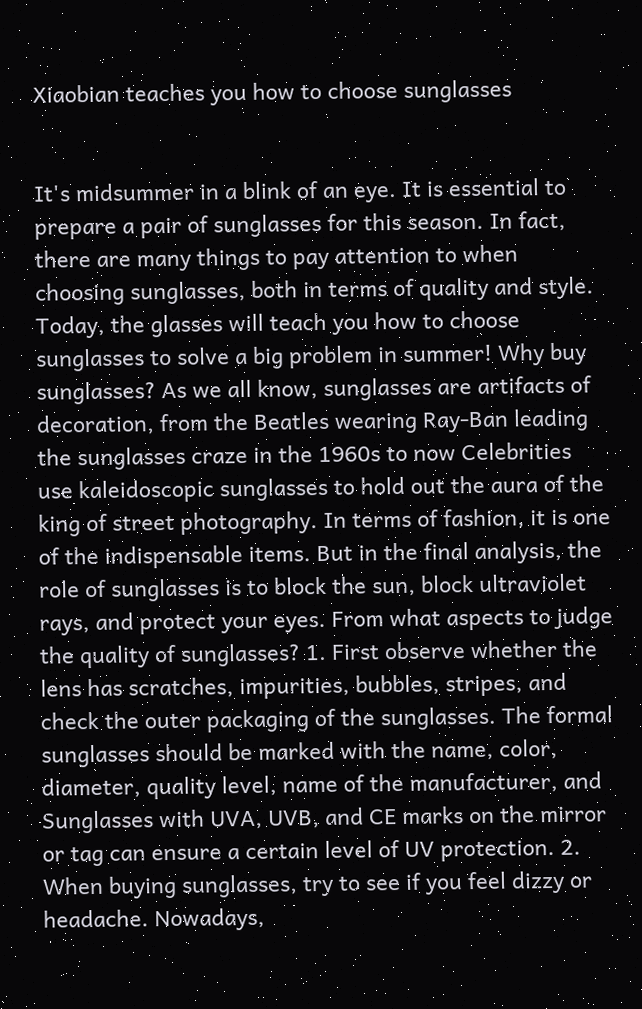Xiaobian teaches you how to choose sunglasses


It's midsummer in a blink of an eye. It is essential to prepare a pair of sunglasses for this season. In fact, there are many things to pay attention to when choosing sunglasses, both in terms of quality and style. Today, the glasses will teach you how to choose sunglasses to solve a big problem in summer! Why buy sunglasses? As we all know, sunglasses are artifacts of decoration, from the Beatles wearing Ray-Ban leading the sunglasses craze in the 1960s to now Celebrities use kaleidoscopic sunglasses to hold out the aura of the king of street photography. In terms of fashion, it is one of the indispensable items. But in the final analysis, the role of sunglasses is to block the sun, block ultraviolet rays, and protect your eyes. From what aspects to judge the quality of sunglasses? 1. First observe whether the lens has scratches, impurities, bubbles, stripes, and check the outer packaging of the sunglasses. The formal sunglasses should be marked with the name, color, diameter, quality level, name of the manufacturer, and Sunglasses with UVA, UVB, and CE marks on the mirror or tag can ensure a certain level of UV protection. 2. When buying sunglasses, try to see if you feel dizzy or headache. Nowadays,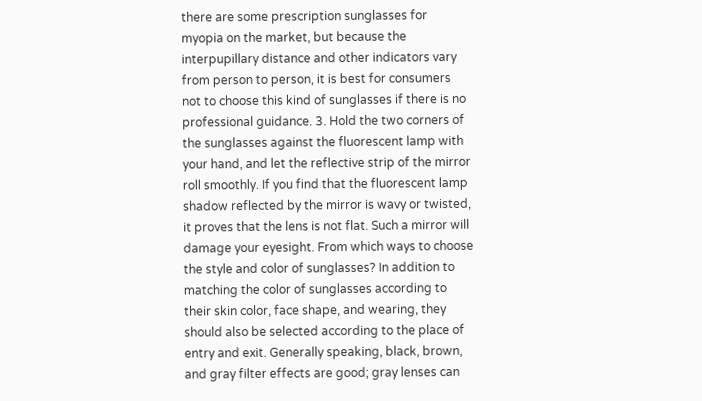there are some prescription sunglasses for myopia on the market, but because the interpupillary distance and other indicators vary from person to person, it is best for consumers not to choose this kind of sunglasses if there is no professional guidance. 3. Hold the two corners of the sunglasses against the fluorescent lamp with your hand, and let the reflective strip of the mirror roll smoothly. If you find that the fluorescent lamp shadow reflected by the mirror is wavy or twisted, it proves that the lens is not flat. Such a mirror will damage your eyesight. From which ways to choose the style and color of sunglasses? In addition to matching the color of sunglasses according to their skin color, face shape, and wearing, they should also be selected according to the place of entry and exit. Generally speaking, black, brown, and gray filter effects are good; gray lenses can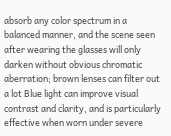absorb any color spectrum in a balanced manner, and the scene seen after wearing the glasses will only darken without obvious chromatic aberration; brown lenses can filter out a lot Blue light can improve visual contrast and clarity, and is particularly effective when worn under severe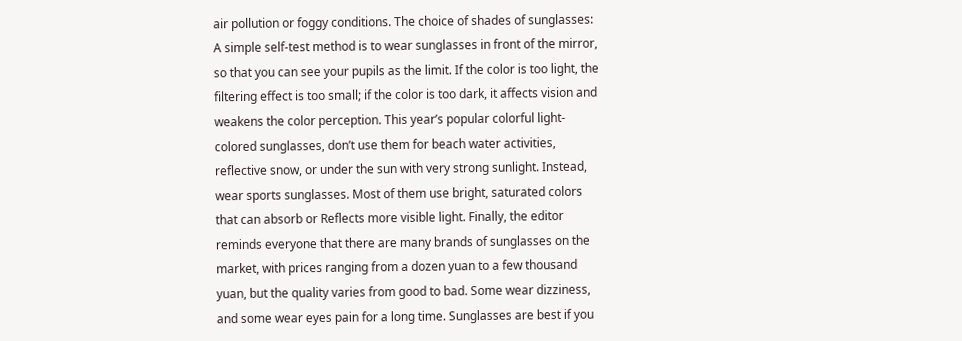air pollution or foggy conditions. The choice of shades of sunglasses: A simple self-test method is to wear sunglasses in front of the mirror, so that you can see your pupils as the limit. If the color is too light, the filtering effect is too small; if the color is too dark, it affects vision and weakens the color perception. This year’s popular colorful light-colored sunglasses, don’t use them for beach water activities, reflective snow, or under the sun with very strong sunlight. Instead, wear sports sunglasses. Most of them use bright, saturated colors that can absorb or Reflects more visible light. Finally, the editor reminds everyone that there are many brands of sunglasses on the market, with prices ranging from a dozen yuan to a few thousand yuan, but the quality varies from good to bad. Some wear dizziness, and some wear eyes pain for a long time. Sunglasses are best if you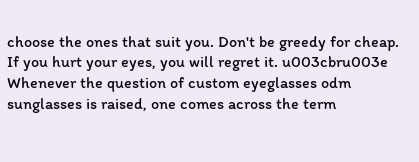choose the ones that suit you. Don't be greedy for cheap. If you hurt your eyes, you will regret it. u003cbru003e
Whenever the question of custom eyeglasses odm sunglasses is raised, one comes across the term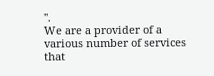''.
We are a provider of a various number of services that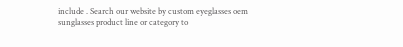include . Search our website by custom eyeglasses oem sunglasses product line or category to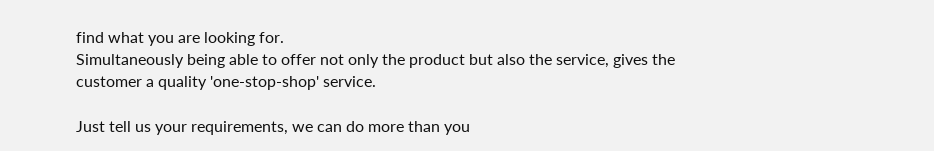find what you are looking for.
Simultaneously being able to offer not only the product but also the service, gives the customer a quality 'one-stop-shop' service.

Just tell us your requirements, we can do more than you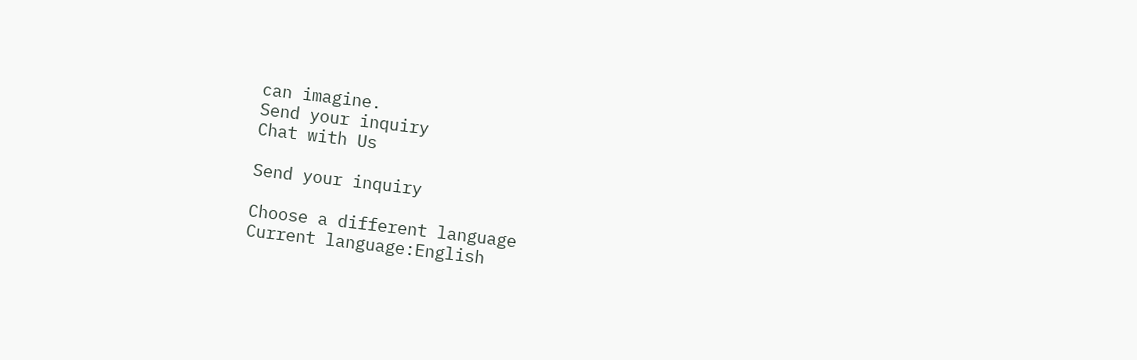can imagine.
Send your inquiry
Chat with Us

Send your inquiry

Choose a different language
Current language:English